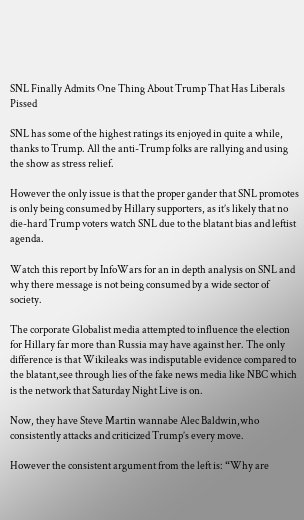SNL Finally Admits One Thing About Trump That Has Liberals Pissed

SNL has some of the highest ratings its enjoyed in quite a while, thanks to Trump. All the anti-Trump folks are rallying and using the show as stress relief.

However the only issue is that the proper gander that SNL promotes is only being consumed by Hillary supporters, as it’s likely that no die-hard Trump voters watch SNL due to the blatant bias and leftist agenda.

Watch this report by InfoWars for an in depth analysis on SNL and why there message is not being consumed by a wide sector of society.

The corporate Globalist media attempted to influence the election for Hillary far more than Russia may have against her. The only difference is that Wikileaks was indisputable evidence compared to the blatant,see through lies of the fake news media like NBC which is the network that Saturday Night Live is on.

Now, they have Steve Martin wannabe Alec Baldwin,who consistently attacks and criticized Trump’s every move.

However the consistent argument from the left is: “Why are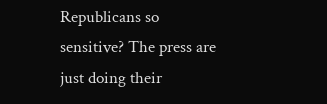Republicans so sensitive? The press are just doing their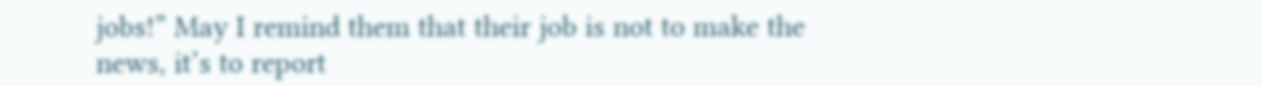jobs!” May I remind them that their job is not to make the news, it’s to report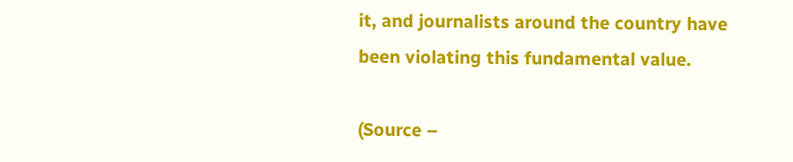it, and journalists around the country have been violating this fundamental value.

(Source –